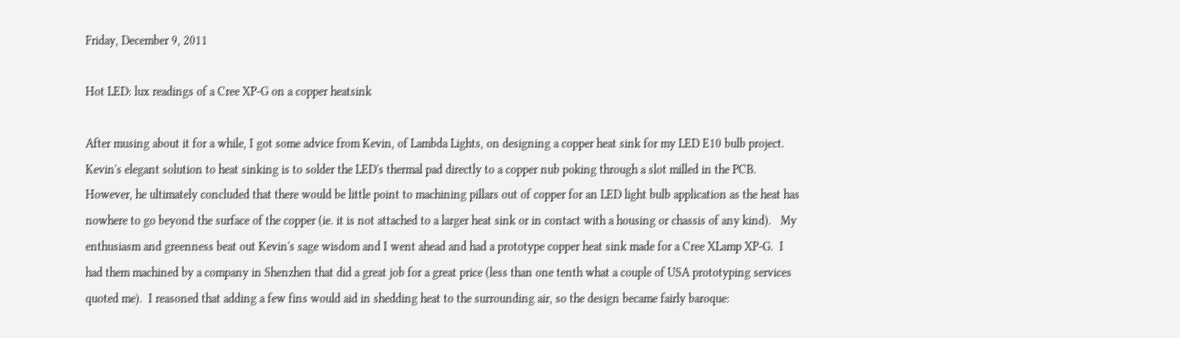Friday, December 9, 2011

Hot LED: lux readings of a Cree XP-G on a copper heatsink

After musing about it for a while, I got some advice from Kevin, of Lambda Lights, on designing a copper heat sink for my LED E10 bulb project.  Kevin's elegant solution to heat sinking is to solder the LED's thermal pad directly to a copper nub poking through a slot milled in the PCB.  However, he ultimately concluded that there would be little point to machining pillars out of copper for an LED light bulb application as the heat has nowhere to go beyond the surface of the copper (ie. it is not attached to a larger heat sink or in contact with a housing or chassis of any kind).   My enthusiasm and greenness beat out Kevin's sage wisdom and I went ahead and had a prototype copper heat sink made for a Cree XLamp XP-G.  I had them machined by a company in Shenzhen that did a great job for a great price (less than one tenth what a couple of USA prototyping services quoted me).  I reasoned that adding a few fins would aid in shedding heat to the surrounding air, so the design became fairly baroque: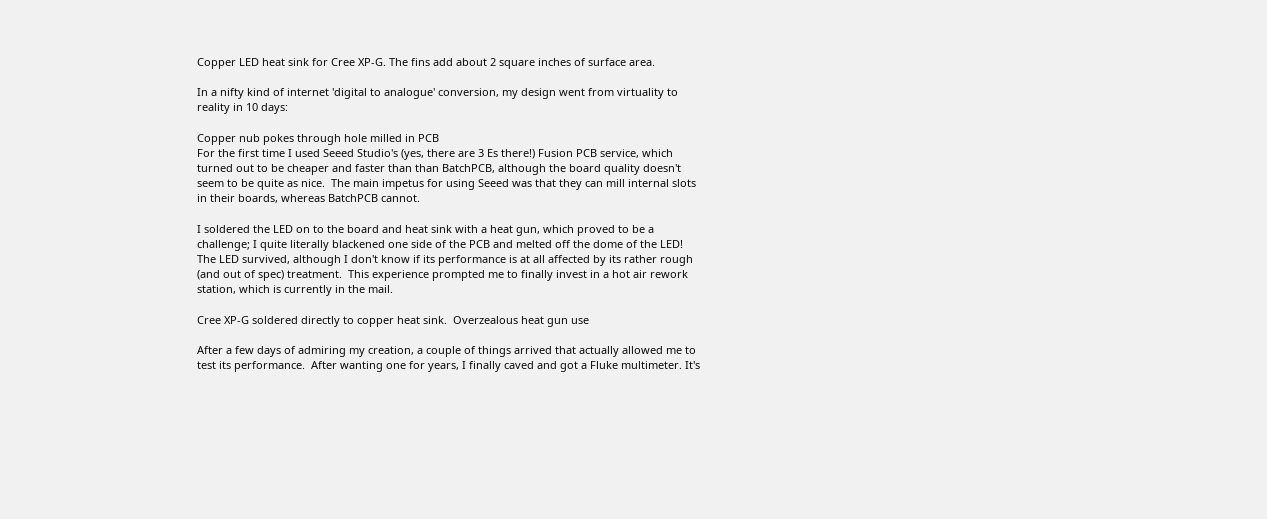Copper LED heat sink for Cree XP-G. The fins add about 2 square inches of surface area.

In a nifty kind of internet 'digital to analogue' conversion, my design went from virtuality to reality in 10 days:

Copper nub pokes through hole milled in PCB
For the first time I used Seeed Studio's (yes, there are 3 Es there!) Fusion PCB service, which turned out to be cheaper and faster than than BatchPCB, although the board quality doesn't seem to be quite as nice.  The main impetus for using Seeed was that they can mill internal slots in their boards, whereas BatchPCB cannot.

I soldered the LED on to the board and heat sink with a heat gun, which proved to be a challenge; I quite literally blackened one side of the PCB and melted off the dome of the LED!  The LED survived, although I don't know if its performance is at all affected by its rather rough (and out of spec) treatment.  This experience prompted me to finally invest in a hot air rework station, which is currently in the mail.

Cree XP-G soldered directly to copper heat sink.  Overzealous heat gun use

After a few days of admiring my creation, a couple of things arrived that actually allowed me to test its performance.  After wanting one for years, I finally caved and got a Fluke multimeter. It's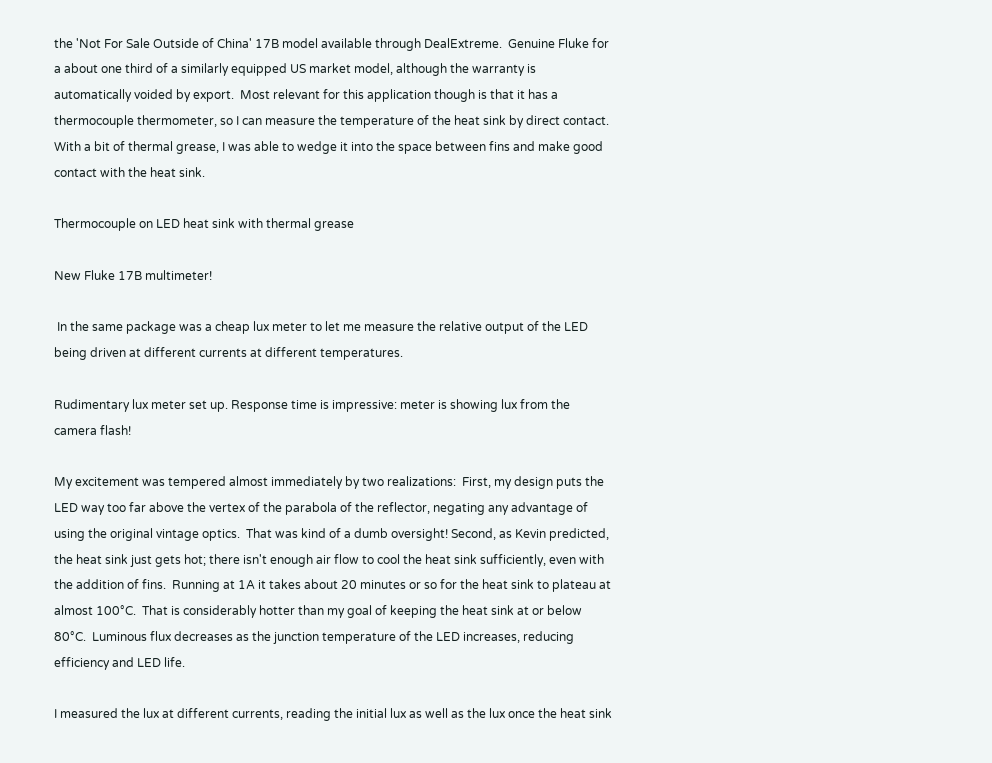the 'Not For Sale Outside of China' 17B model available through DealExtreme.  Genuine Fluke for a about one third of a similarly equipped US market model, although the warranty is automatically voided by export.  Most relevant for this application though is that it has a thermocouple thermometer, so I can measure the temperature of the heat sink by direct contact.  With a bit of thermal grease, I was able to wedge it into the space between fins and make good contact with the heat sink.

Thermocouple on LED heat sink with thermal grease

New Fluke 17B multimeter!

 In the same package was a cheap lux meter to let me measure the relative output of the LED being driven at different currents at different temperatures.

Rudimentary lux meter set up. Response time is impressive: meter is showing lux from the camera flash!

My excitement was tempered almost immediately by two realizations:  First, my design puts the LED way too far above the vertex of the parabola of the reflector, negating any advantage of using the original vintage optics.  That was kind of a dumb oversight! Second, as Kevin predicted, the heat sink just gets hot; there isn't enough air flow to cool the heat sink sufficiently, even with the addition of fins.  Running at 1A it takes about 20 minutes or so for the heat sink to plateau at almost 100°C.  That is considerably hotter than my goal of keeping the heat sink at or below 80°C.  Luminous flux decreases as the junction temperature of the LED increases, reducing efficiency and LED life.

I measured the lux at different currents, reading the initial lux as well as the lux once the heat sink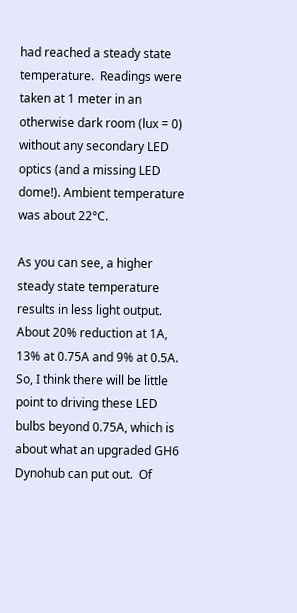had reached a steady state temperature.  Readings were taken at 1 meter in an otherwise dark room (lux = 0) without any secondary LED optics (and a missing LED dome!). Ambient temperature was about 22°C.

As you can see, a higher steady state temperature results in less light output.  About 20% reduction at 1A, 13% at 0.75A and 9% at 0.5A.  So, I think there will be little point to driving these LED bulbs beyond 0.75A, which is about what an upgraded GH6 Dynohub can put out.  Of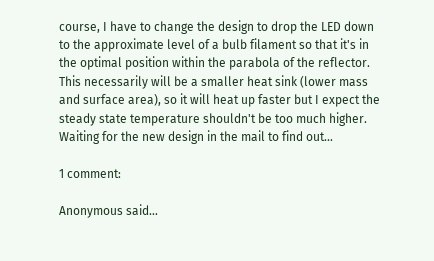course, I have to change the design to drop the LED down to the approximate level of a bulb filament so that it's in the optimal position within the parabola of the reflector.  This necessarily will be a smaller heat sink (lower mass and surface area), so it will heat up faster but I expect the steady state temperature shouldn't be too much higher.  Waiting for the new design in the mail to find out...

1 comment:

Anonymous said...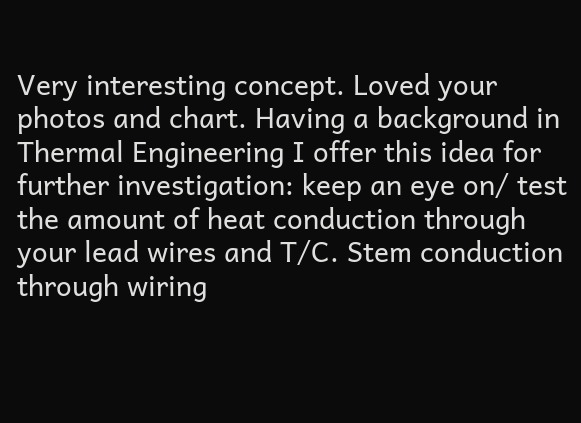Very interesting concept. Loved your photos and chart. Having a background in Thermal Engineering I offer this idea for further investigation: keep an eye on/ test the amount of heat conduction through your lead wires and T/C. Stem conduction through wiring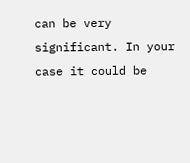can be very significant. In your case it could be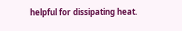helpful for dissipating heat.